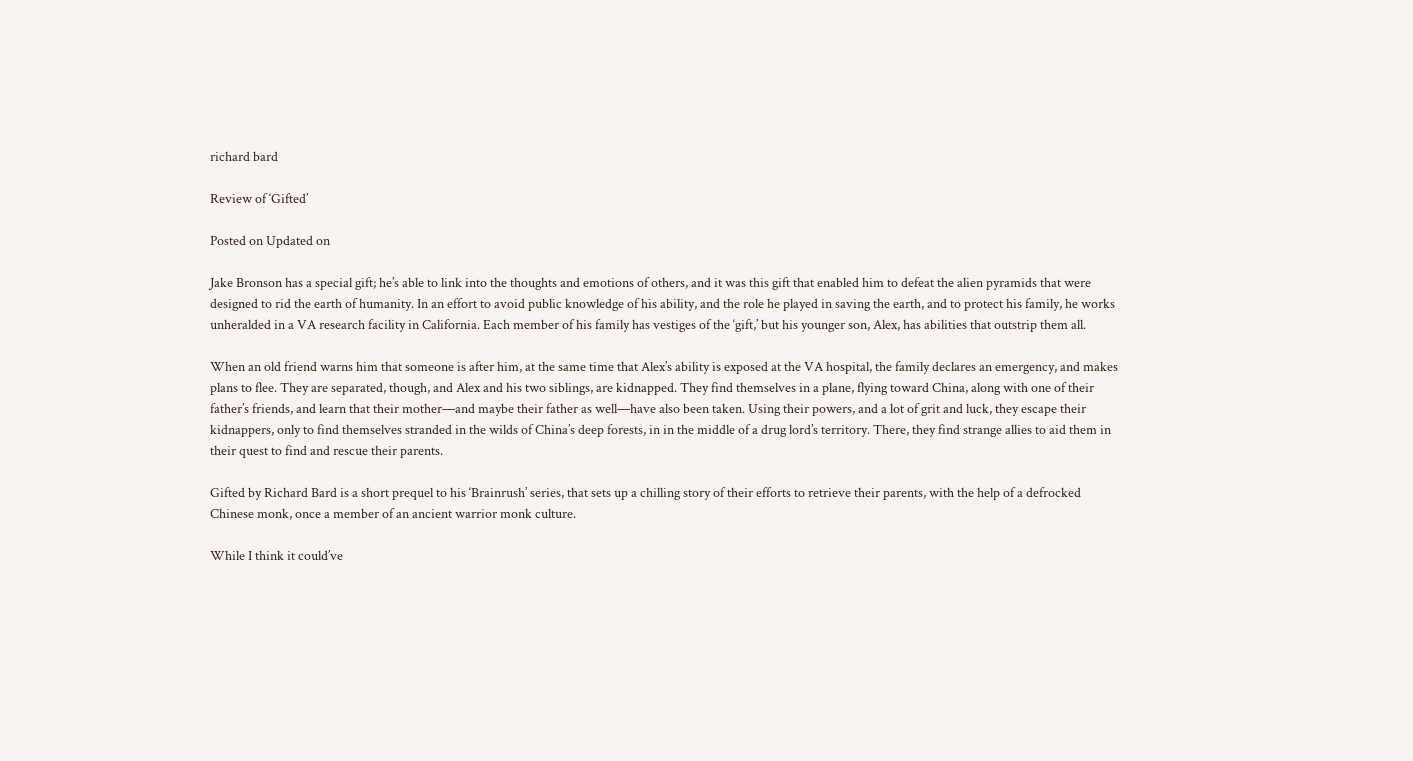richard bard

Review of ‘Gifted’

Posted on Updated on

Jake Bronson has a special gift; he’s able to link into the thoughts and emotions of others, and it was this gift that enabled him to defeat the alien pyramids that were designed to rid the earth of humanity. In an effort to avoid public knowledge of his ability, and the role he played in saving the earth, and to protect his family, he works unheralded in a VA research facility in California. Each member of his family has vestiges of the ‘gift,’ but his younger son, Alex, has abilities that outstrip them all.

When an old friend warns him that someone is after him, at the same time that Alex’s ability is exposed at the VA hospital, the family declares an emergency, and makes plans to flee. They are separated, though, and Alex and his two siblings, are kidnapped. They find themselves in a plane, flying toward China, along with one of their father’s friends, and learn that their mother—and maybe their father as well—have also been taken. Using their powers, and a lot of grit and luck, they escape their kidnappers, only to find themselves stranded in the wilds of China’s deep forests, in in the middle of a drug lord’s territory. There, they find strange allies to aid them in their quest to find and rescue their parents.

Gifted by Richard Bard is a short prequel to his ‘Brainrush’ series, that sets up a chilling story of their efforts to retrieve their parents, with the help of a defrocked Chinese monk, once a member of an ancient warrior monk culture.

While I think it could’ve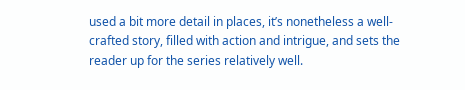used a bit more detail in places, it’s nonetheless a well-crafted story, filled with action and intrigue, and sets the reader up for the series relatively well.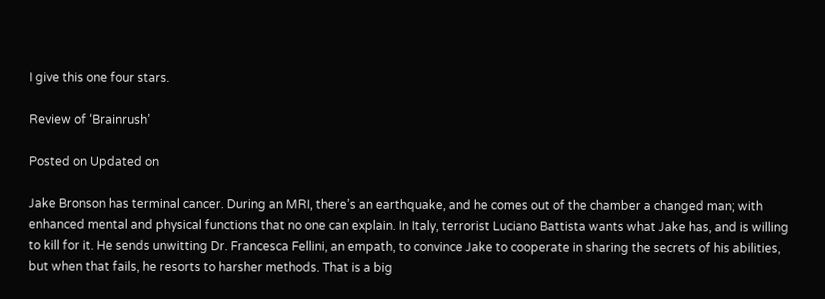I give this one four stars.

Review of ‘Brainrush’

Posted on Updated on

Jake Bronson has terminal cancer. During an MRI, there’s an earthquake, and he comes out of the chamber a changed man; with enhanced mental and physical functions that no one can explain. In Italy, terrorist Luciano Battista wants what Jake has, and is willing to kill for it. He sends unwitting Dr. Francesca Fellini, an empath, to convince Jake to cooperate in sharing the secrets of his abilities, but when that fails, he resorts to harsher methods. That is a big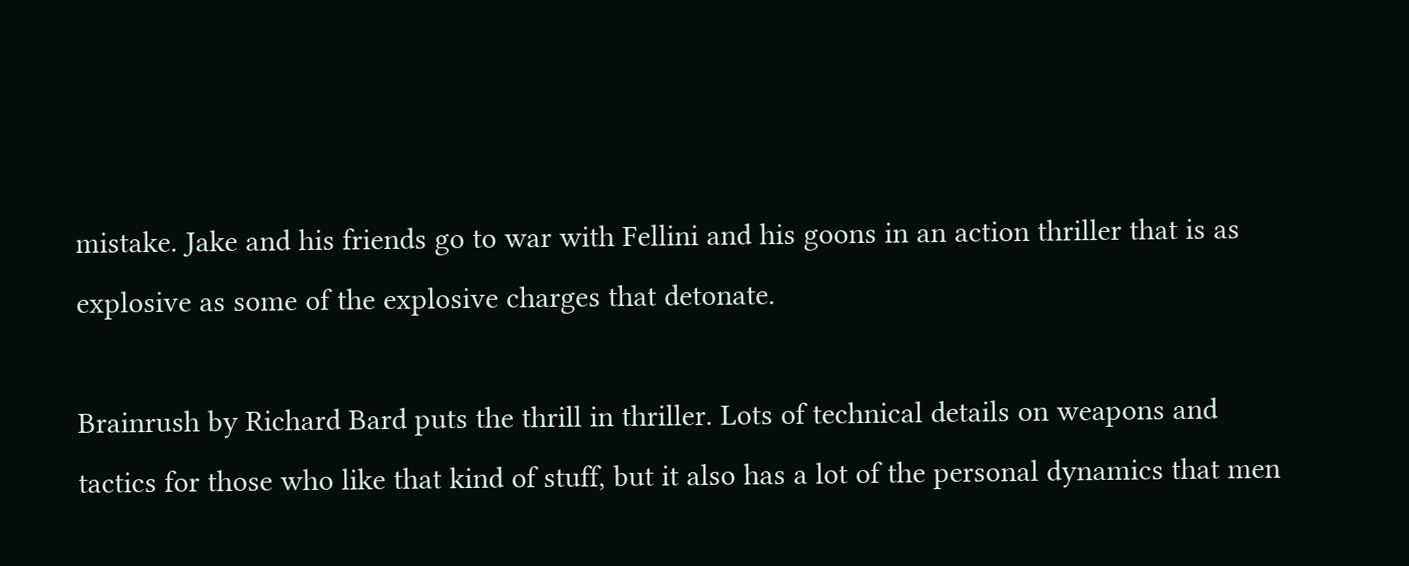mistake. Jake and his friends go to war with Fellini and his goons in an action thriller that is as explosive as some of the explosive charges that detonate.

Brainrush by Richard Bard puts the thrill in thriller. Lots of technical details on weapons and tactics for those who like that kind of stuff, but it also has a lot of the personal dynamics that men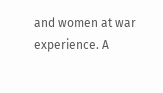and women at war experience. A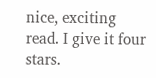nice, exciting read. I give it four stars.